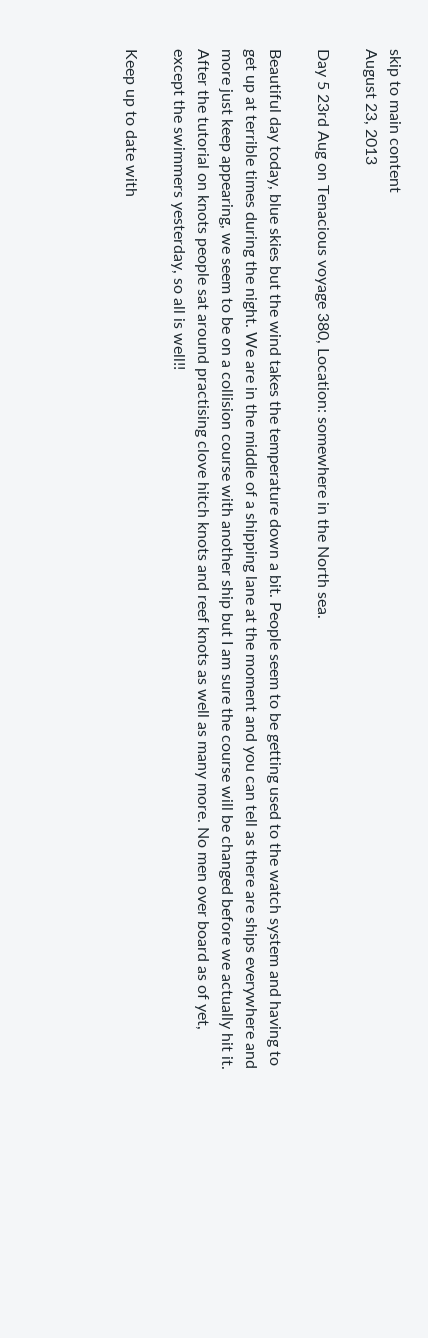skip to main content
August 23, 2013

Day 5 23rd Aug on Tenacious voyage 380, Location: somewhere in the North sea.

Beautiful day today, blue skies but the wind takes the temperature down a bit. People seem to be getting used to the watch system and having to get up at terrible times during the night. We are in the middle of a shipping lane at the moment and you can tell as there are ships everywhere and more just keep appearing, we seem to be on a collision course with another ship but I am sure the course will be changed before we actually hit it. After the tutorial on knots people sat around practising clove hitch knots and reef knots as well as many more. No men over board as of yet, except the swimmers yesterday, so all is well!!

Keep up to date with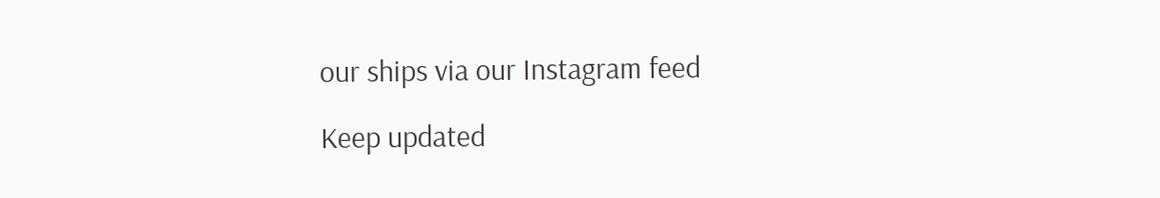our ships via our Instagram feed

Keep updated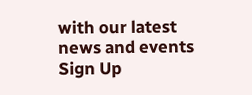with our latest news and events
Sign Up